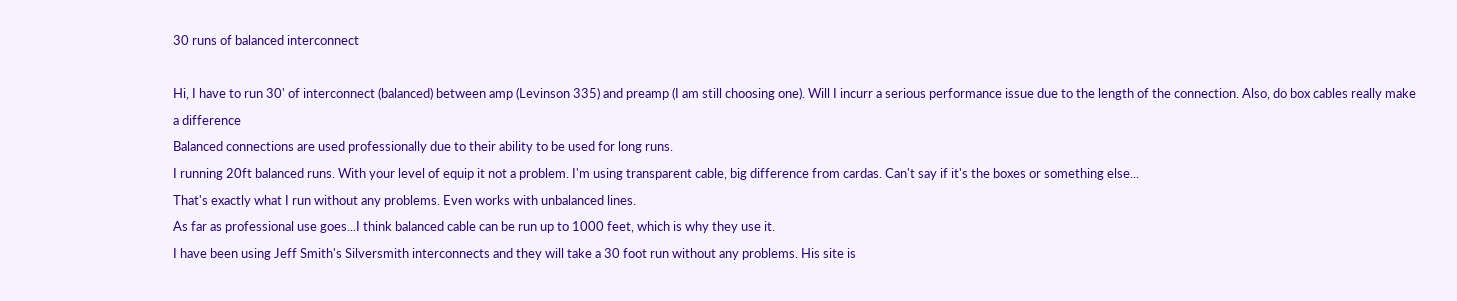30 runs of balanced interconnect

Hi, I have to run 30' of interconnect (balanced) between amp (Levinson 335) and preamp (I am still choosing one). Will I incurr a serious performance issue due to the length of the connection. Also, do box cables really make a difference
Balanced connections are used professionally due to their ability to be used for long runs.
I running 20ft balanced runs. With your level of equip it not a problem. I'm using transparent cable, big difference from cardas. Can't say if it's the boxes or something else...
That's exactly what I run without any problems. Even works with unbalanced lines.
As far as professional use goes...I think balanced cable can be run up to 1000 feet, which is why they use it.
I have been using Jeff Smith's Silversmith interconnects and they will take a 30 foot run without any problems. His site is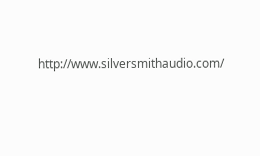http://www.silversmithaudio.com/